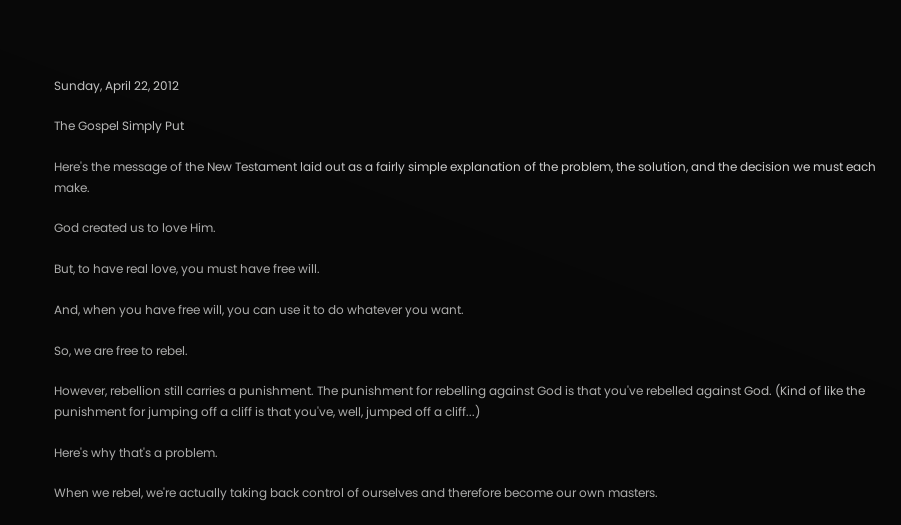Sunday, April 22, 2012

The Gospel Simply Put

Here's the message of the New Testament laid out as a fairly simple explanation of the problem, the solution, and the decision we must each make.

God created us to love Him.

But, to have real love, you must have free will.

And, when you have free will, you can use it to do whatever you want.

So, we are free to rebel.

However, rebellion still carries a punishment. The punishment for rebelling against God is that you've rebelled against God. (Kind of like the punishment for jumping off a cliff is that you've, well, jumped off a cliff...)

Here's why that's a problem.

When we rebel, we're actually taking back control of ourselves and therefore become our own masters.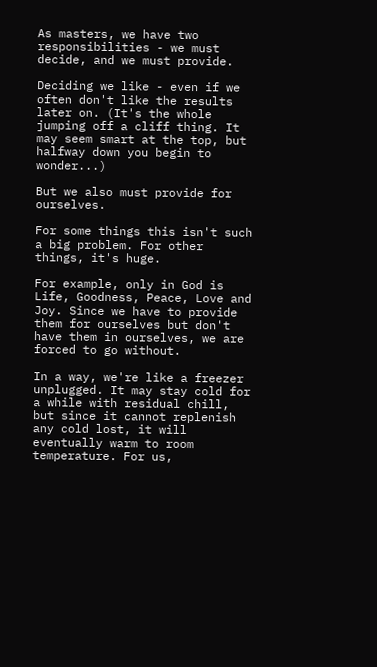As masters, we have two responsibilities - we must decide, and we must provide.

Deciding we like - even if we often don't like the results later on. (It's the whole jumping off a cliff thing. It may seem smart at the top, but halfway down you begin to wonder...)

But we also must provide for ourselves.

For some things this isn't such a big problem. For other things, it's huge.

For example, only in God is Life, Goodness, Peace, Love and Joy. Since we have to provide them for ourselves but don't have them in ourselves, we are forced to go without.

In a way, we're like a freezer unplugged. It may stay cold for a while with residual chill, but since it cannot replenish any cold lost, it will eventually warm to room temperature. For us,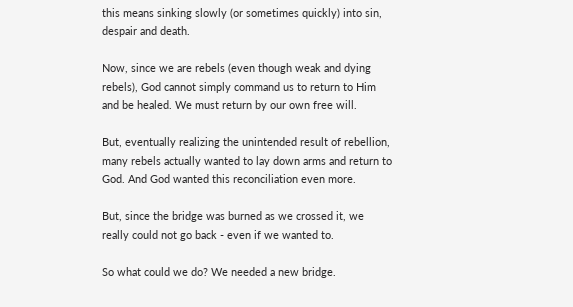this means sinking slowly (or sometimes quickly) into sin, despair and death.

Now, since we are rebels (even though weak and dying rebels), God cannot simply command us to return to Him and be healed. We must return by our own free will.

But, eventually realizing the unintended result of rebellion, many rebels actually wanted to lay down arms and return to God. And God wanted this reconciliation even more.

But, since the bridge was burned as we crossed it, we really could not go back - even if we wanted to.

So what could we do? We needed a new bridge.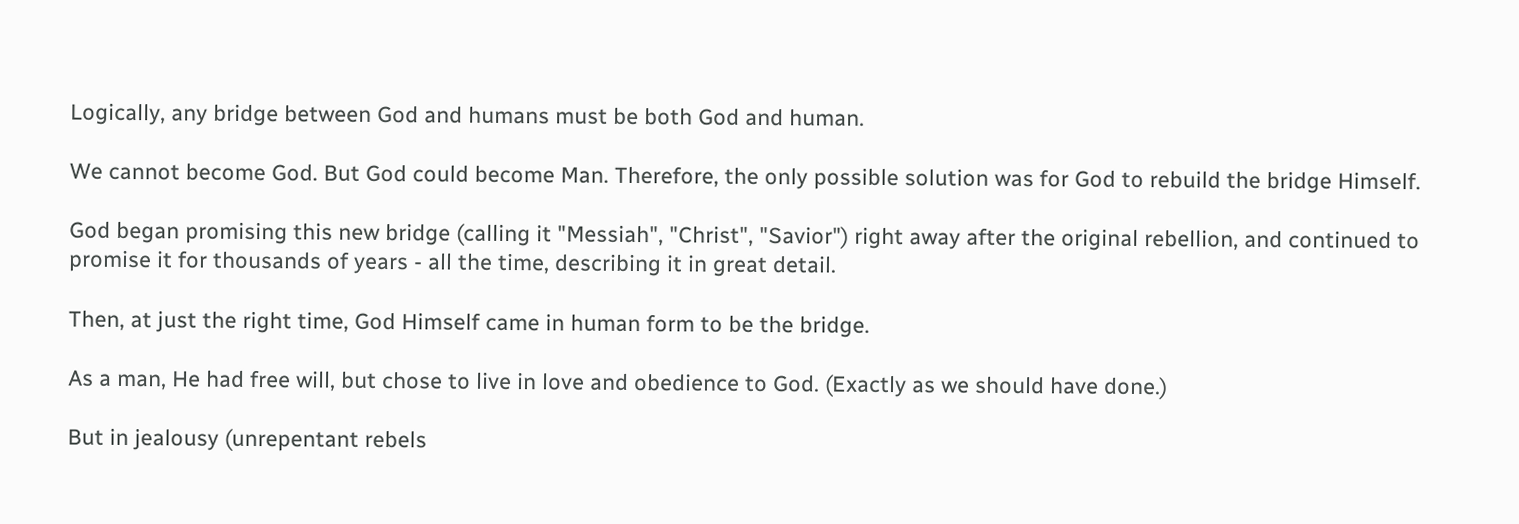Logically, any bridge between God and humans must be both God and human.

We cannot become God. But God could become Man. Therefore, the only possible solution was for God to rebuild the bridge Himself.

God began promising this new bridge (calling it "Messiah", "Christ", "Savior") right away after the original rebellion, and continued to promise it for thousands of years - all the time, describing it in great detail.

Then, at just the right time, God Himself came in human form to be the bridge.

As a man, He had free will, but chose to live in love and obedience to God. (Exactly as we should have done.)

But in jealousy (unrepentant rebels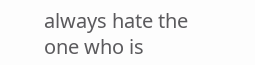always hate the one who is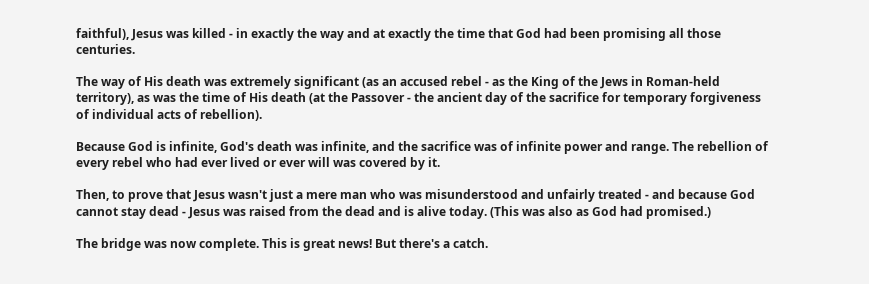faithful), Jesus was killed - in exactly the way and at exactly the time that God had been promising all those centuries.

The way of His death was extremely significant (as an accused rebel - as the King of the Jews in Roman-held territory), as was the time of His death (at the Passover - the ancient day of the sacrifice for temporary forgiveness of individual acts of rebellion).

Because God is infinite, God's death was infinite, and the sacrifice was of infinite power and range. The rebellion of every rebel who had ever lived or ever will was covered by it.

Then, to prove that Jesus wasn't just a mere man who was misunderstood and unfairly treated - and because God cannot stay dead - Jesus was raised from the dead and is alive today. (This was also as God had promised.)

The bridge was now complete. This is great news! But there's a catch.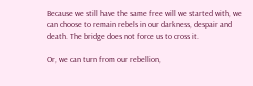Because we still have the same free will we started with, we can choose to remain rebels in our darkness, despair and death. The bridge does not force us to cross it.

Or, we can turn from our rebellion,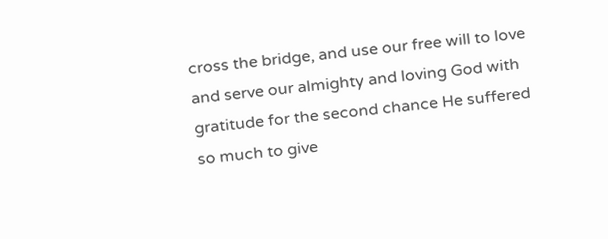cross the bridge, and use our free will to love and serve our almighty and loving God with gratitude for the second chance He suffered so much to give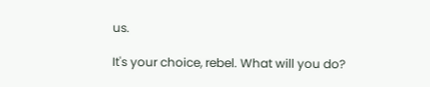us.

It's your choice, rebel. What will you do?